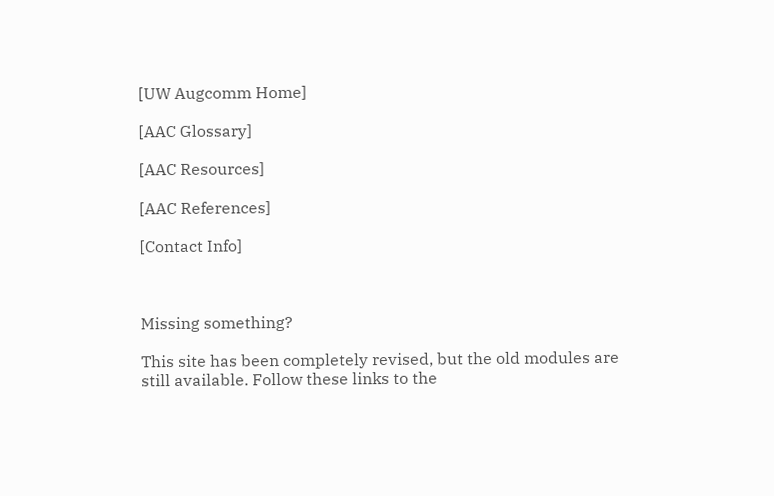[UW Augcomm Home]

[AAC Glossary]

[AAC Resources]

[AAC References]

[Contact Info]



Missing something?

This site has been completely revised, but the old modules are still available. Follow these links to the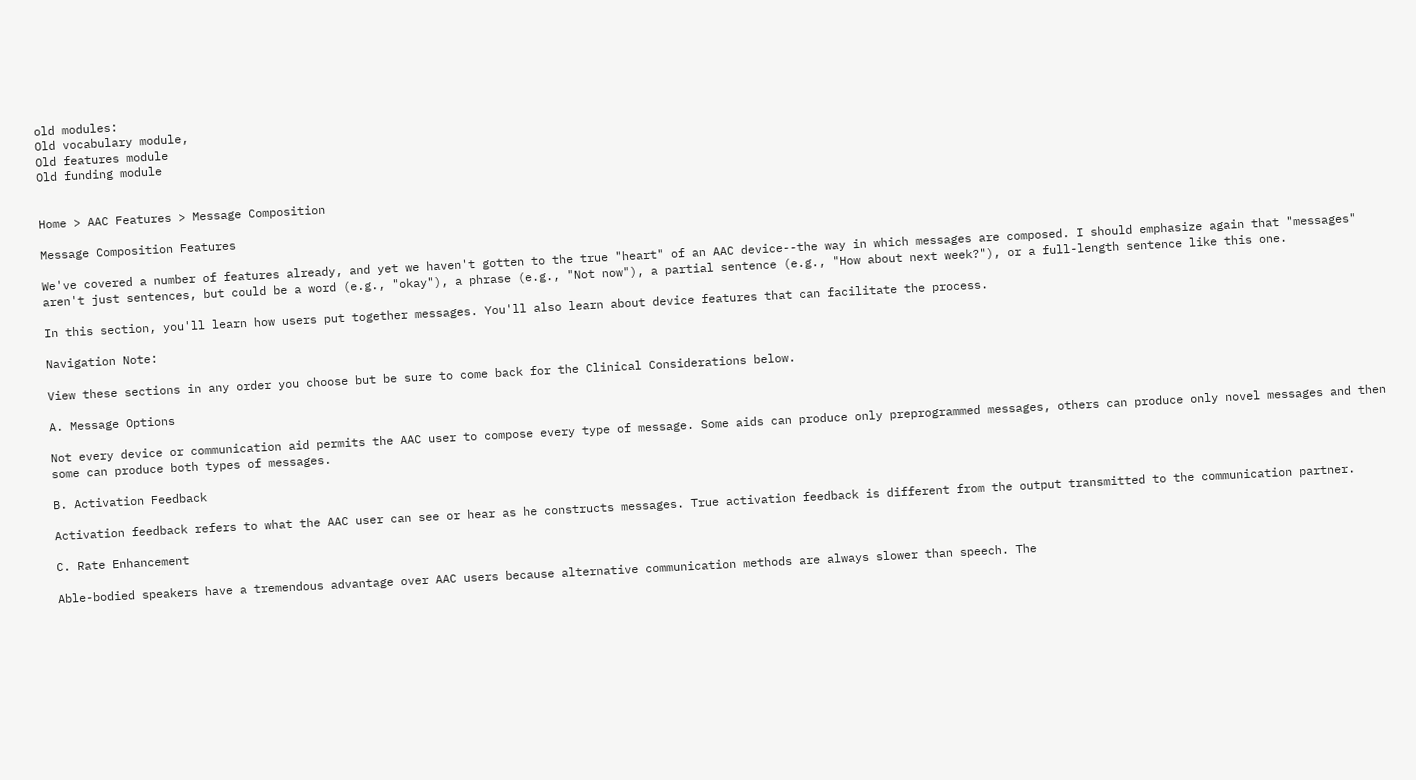old modules:
Old vocabulary module,
Old features module
Old funding module


Home > AAC Features > Message Composition

Message Composition Features

We've covered a number of features already, and yet we haven't gotten to the true "heart" of an AAC device--the way in which messages are composed. I should emphasize again that "messages" aren't just sentences, but could be a word (e.g., "okay"), a phrase (e.g., "Not now"), a partial sentence (e.g., "How about next week?"), or a full-length sentence like this one.

In this section, you'll learn how users put together messages. You'll also learn about device features that can facilitate the process.

Navigation Note:

View these sections in any order you choose but be sure to come back for the Clinical Considerations below.

A. Message Options

Not every device or communication aid permits the AAC user to compose every type of message. Some aids can produce only preprogrammed messages, others can produce only novel messages and then some can produce both types of messages.

B. Activation Feedback

Activation feedback refers to what the AAC user can see or hear as he constructs messages. True activation feedback is different from the output transmitted to the communication partner.

C. Rate Enhancement

Able-bodied speakers have a tremendous advantage over AAC users because alternative communication methods are always slower than speech. The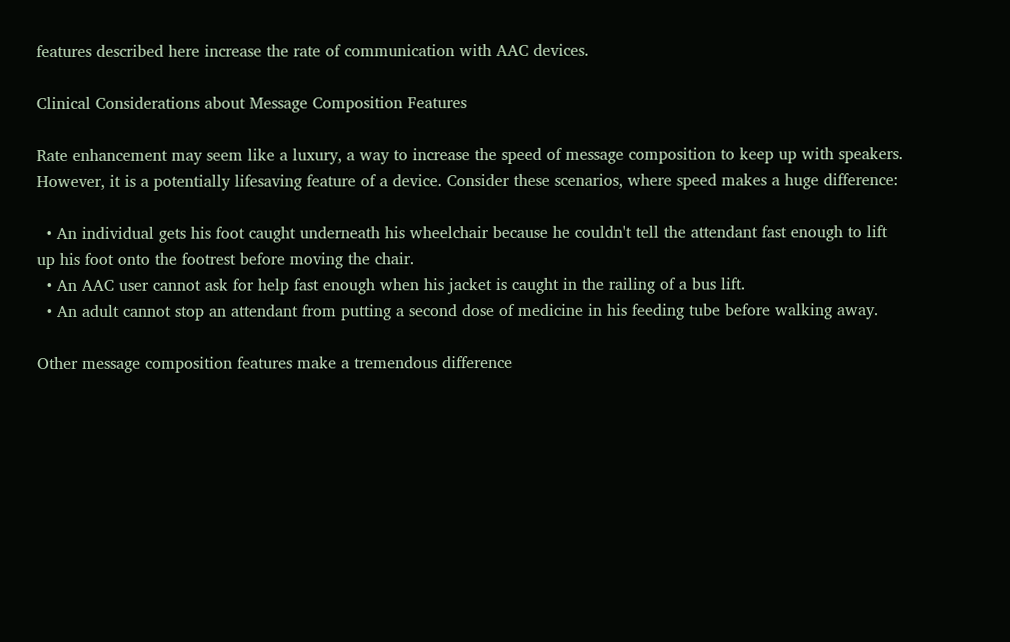features described here increase the rate of communication with AAC devices.

Clinical Considerations about Message Composition Features

Rate enhancement may seem like a luxury, a way to increase the speed of message composition to keep up with speakers. However, it is a potentially lifesaving feature of a device. Consider these scenarios, where speed makes a huge difference:

  • An individual gets his foot caught underneath his wheelchair because he couldn't tell the attendant fast enough to lift up his foot onto the footrest before moving the chair.
  • An AAC user cannot ask for help fast enough when his jacket is caught in the railing of a bus lift.
  • An adult cannot stop an attendant from putting a second dose of medicine in his feeding tube before walking away.

Other message composition features make a tremendous difference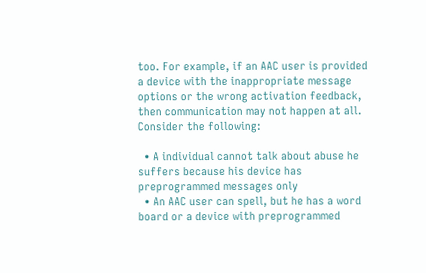too. For example, if an AAC user is provided a device with the inappropriate message options or the wrong activation feedback, then communication may not happen at all. Consider the following:

  • A individual cannot talk about abuse he suffers because his device has preprogrammed messages only
  • An AAC user can spell, but he has a word board or a device with preprogrammed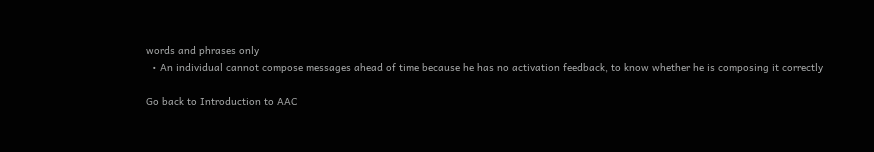words and phrases only
  • An individual cannot compose messages ahead of time because he has no activation feedback, to know whether he is composing it correctly

Go back to Introduction to AAC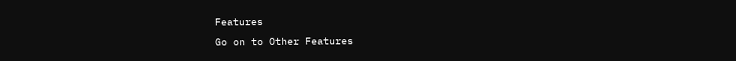Features
Go on to Other Features